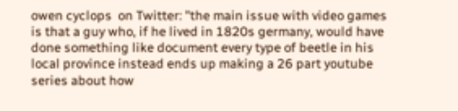owen cyclops  on Twitter: "the main issue with video games is that a guy who, if he lived in 1820s germany, would have done something like document every type of beetle in his local province instead ends up making a 26 part youtube series about how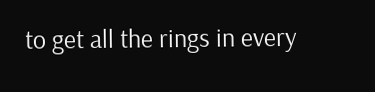to get all the rings in every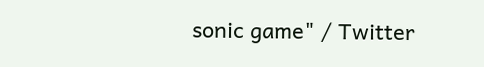sonic game" / Twitter